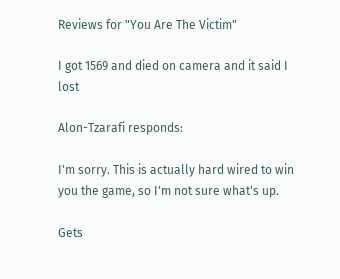Reviews for "You Are The Victim"

I got 1569 and died on camera and it said I lost

Alon-Tzarafi responds:

I'm sorry. This is actually hard wired to win you the game, so I'm not sure what's up.

Gets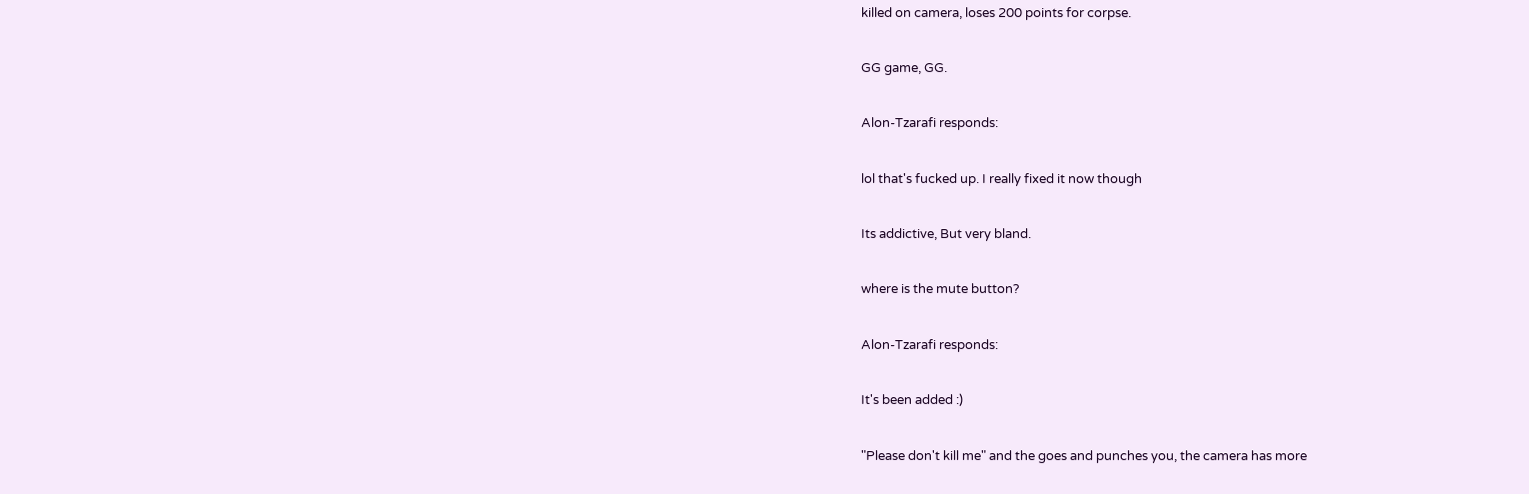killed on camera, loses 200 points for corpse.

GG game, GG.

Alon-Tzarafi responds:

lol that's fucked up. I really fixed it now though

Its addictive, But very bland.

where is the mute button?

Alon-Tzarafi responds:

It's been added :)

"Please don't kill me" and the goes and punches you, the camera has more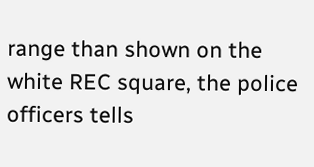range than shown on the white REC square, the police officers tells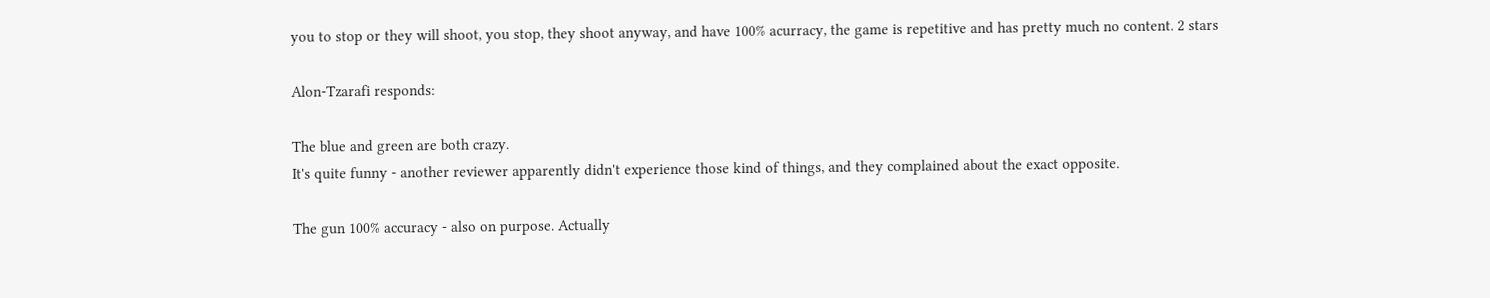you to stop or they will shoot, you stop, they shoot anyway, and have 100% acurracy, the game is repetitive and has pretty much no content. 2 stars

Alon-Tzarafi responds:

The blue and green are both crazy.
It's quite funny - another reviewer apparently didn't experience those kind of things, and they complained about the exact opposite.

The gun 100% accuracy - also on purpose. Actually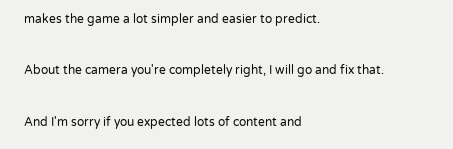makes the game a lot simpler and easier to predict.

About the camera you're completely right, I will go and fix that.

And I'm sorry if you expected lots of content and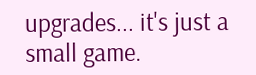upgrades... it's just a small game.